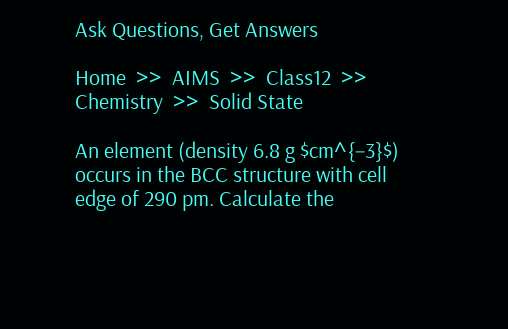Ask Questions, Get Answers

Home  >>  AIMS  >>  Class12  >>  Chemistry  >>  Solid State

An element (density 6.8 g $cm^{−3}$) occurs in the BCC structure with cell edge of 290 pm. Calculate the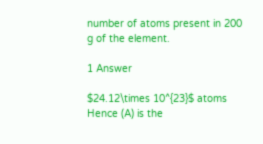number of atoms present in 200 g of the element.

1 Answer

$24.12\times 10^{23}$ atoms
Hence (A) is the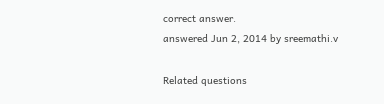correct answer.
answered Jun 2, 2014 by sreemathi.v

Related questions